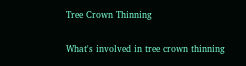Tree Crown Thinning

What's involved in tree crown thinning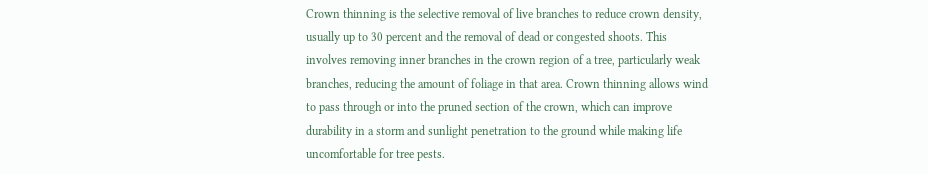Crown thinning is the selective removal of live branches to reduce crown density, usually up to 30 percent and the removal of dead or congested shoots. This involves removing inner branches in the crown region of a tree, particularly weak branches, reducing the amount of foliage in that area. Crown thinning allows wind to pass through or into the pruned section of the crown, which can improve durability in a storm and sunlight penetration to the ground while making life uncomfortable for tree pests.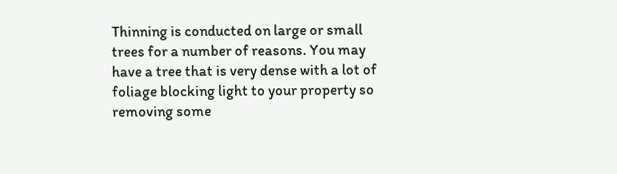Thinning is conducted on large or small trees for a number of reasons. You may have a tree that is very dense with a lot of foliage blocking light to your property so removing some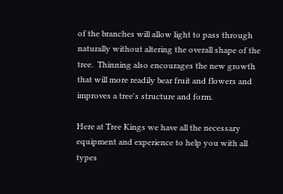of the branches will allow light to pass through naturally without altering the overall shape of the tree.  Thinning also encourages the new growth that will more readily bear fruit and flowers and improves a tree's structure and form.

Here at Tree Kings we have all the necessary equipment and experience to help you with all types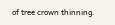of tree crown thinning.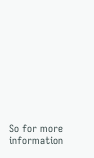So for more information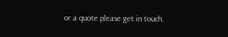or a quote please get in touch.